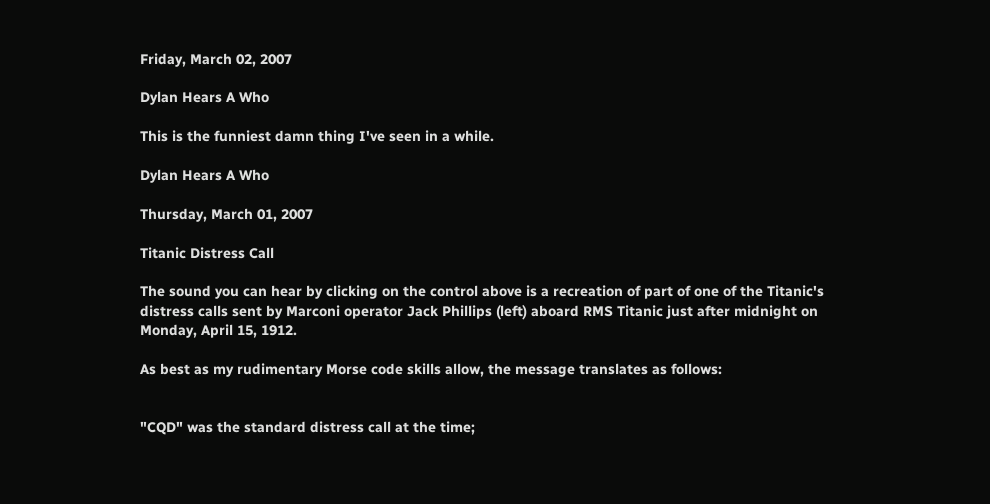Friday, March 02, 2007

Dylan Hears A Who

This is the funniest damn thing I've seen in a while.

Dylan Hears A Who

Thursday, March 01, 2007

Titanic Distress Call

The sound you can hear by clicking on the control above is a recreation of part of one of the Titanic's distress calls sent by Marconi operator Jack Phillips (left) aboard RMS Titanic just after midnight on Monday, April 15, 1912.

As best as my rudimentary Morse code skills allow, the message translates as follows:


"CQD" was the standard distress call at the time;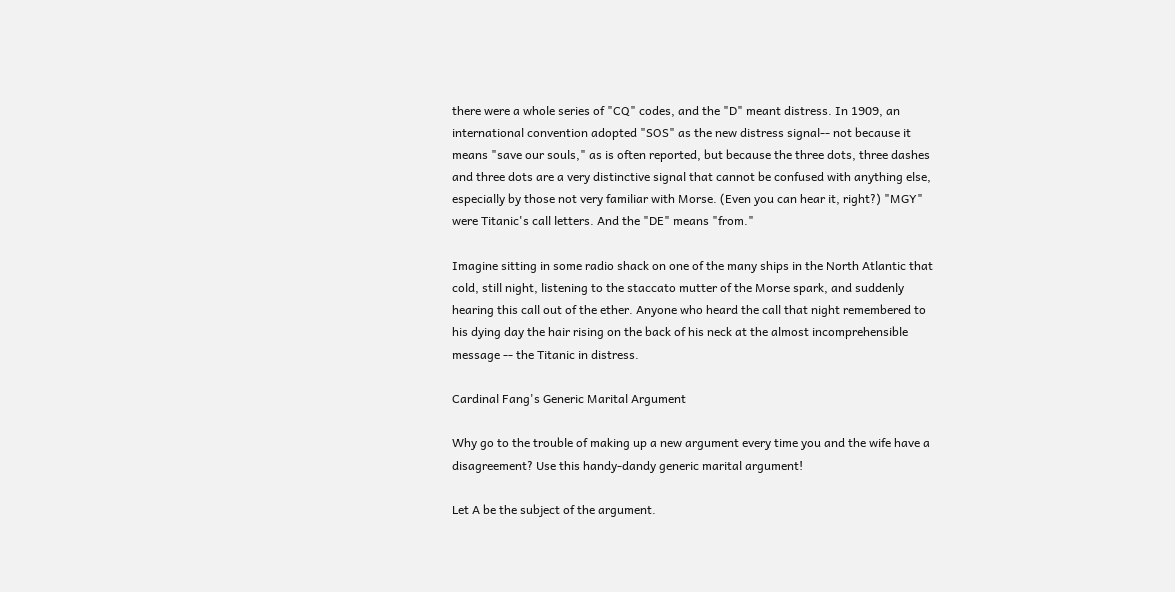there were a whole series of "CQ" codes, and the "D" meant distress. In 1909, an international convention adopted "SOS" as the new distress signal-- not because it means "save our souls," as is often reported, but because the three dots, three dashes and three dots are a very distinctive signal that cannot be confused with anything else, especially by those not very familiar with Morse. (Even you can hear it, right?) "MGY" were Titanic's call letters. And the "DE" means "from."

Imagine sitting in some radio shack on one of the many ships in the North Atlantic that cold, still night, listening to the staccato mutter of the Morse spark, and suddenly hearing this call out of the ether. Anyone who heard the call that night remembered to his dying day the hair rising on the back of his neck at the almost incomprehensible message -- the Titanic in distress.

Cardinal Fang's Generic Marital Argument

Why go to the trouble of making up a new argument every time you and the wife have a disagreement? Use this handy-dandy generic marital argument!

Let A be the subject of the argument.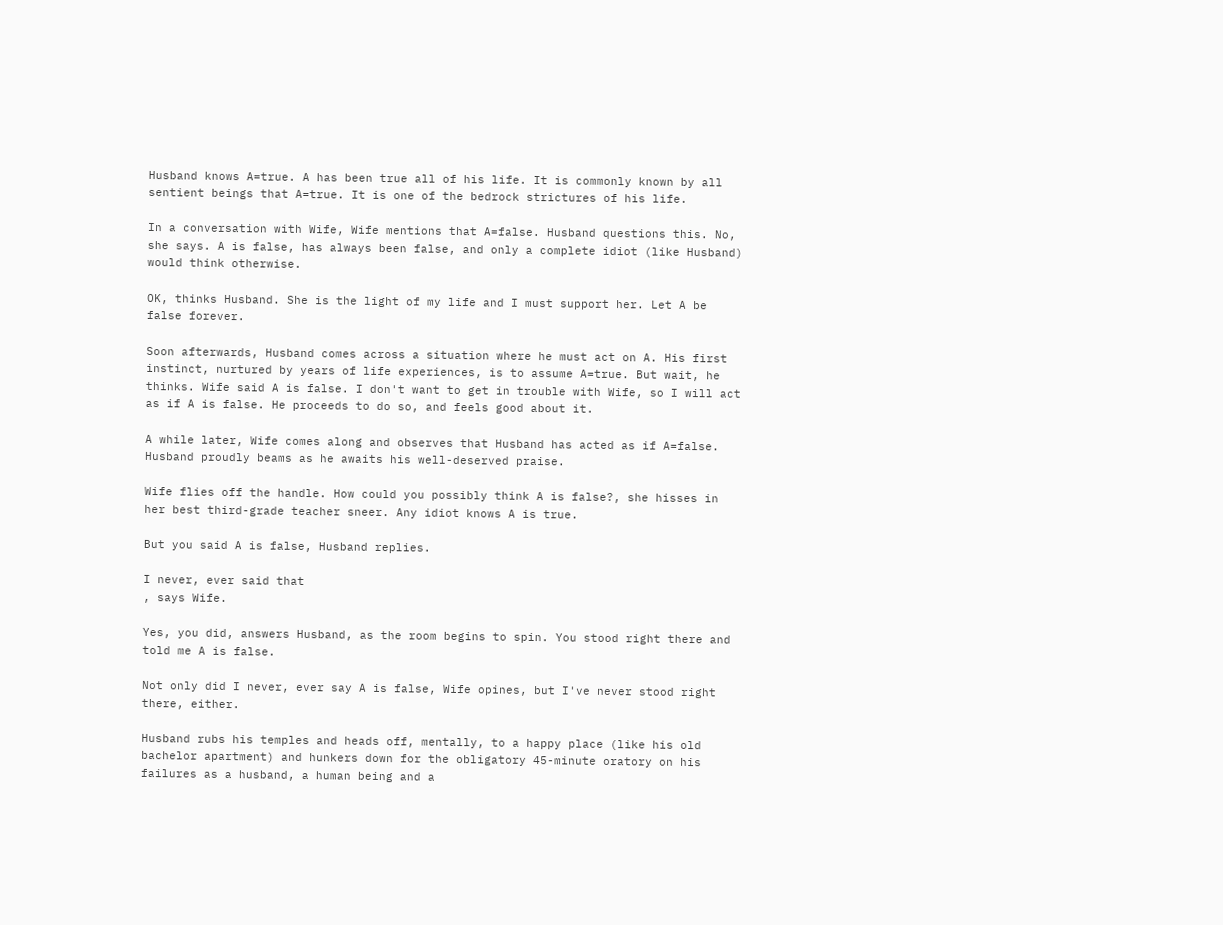Husband knows A=true. A has been true all of his life. It is commonly known by all sentient beings that A=true. It is one of the bedrock strictures of his life.

In a conversation with Wife, Wife mentions that A=false. Husband questions this. No, she says. A is false, has always been false, and only a complete idiot (like Husband) would think otherwise.

OK, thinks Husband. She is the light of my life and I must support her. Let A be false forever.

Soon afterwards, Husband comes across a situation where he must act on A. His first instinct, nurtured by years of life experiences, is to assume A=true. But wait, he thinks. Wife said A is false. I don't want to get in trouble with Wife, so I will act as if A is false. He proceeds to do so, and feels good about it.

A while later, Wife comes along and observes that Husband has acted as if A=false. Husband proudly beams as he awaits his well-deserved praise.

Wife flies off the handle. How could you possibly think A is false?, she hisses in her best third-grade teacher sneer. Any idiot knows A is true.

But you said A is false, Husband replies.

I never, ever said that
, says Wife.

Yes, you did, answers Husband, as the room begins to spin. You stood right there and told me A is false.

Not only did I never, ever say A is false, Wife opines, but I've never stood right there, either.

Husband rubs his temples and heads off, mentally, to a happy place (like his old bachelor apartment) and hunkers down for the obligatory 45-minute oratory on his failures as a husband, a human being and a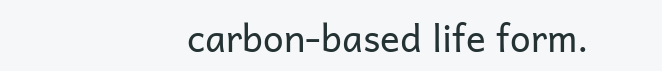carbon-based life form.